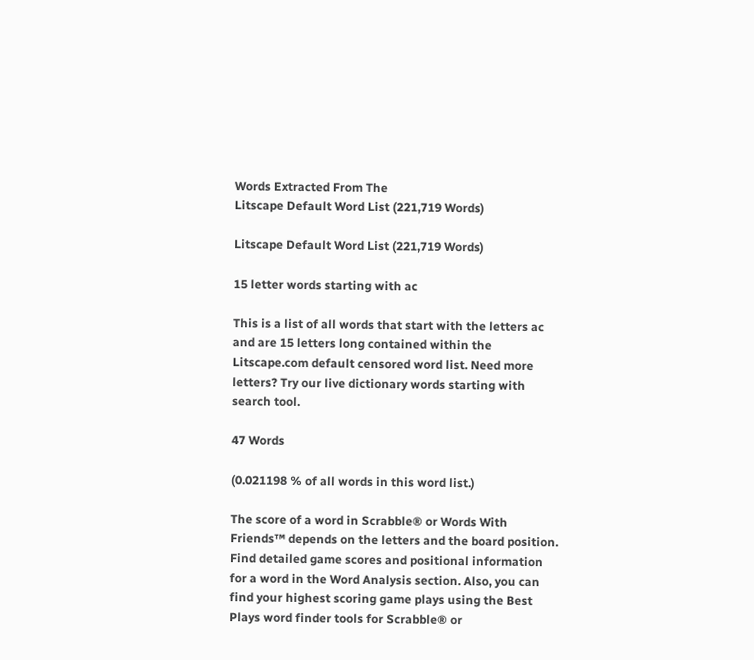Words Extracted From The
Litscape Default Word List (221,719 Words)

Litscape Default Word List (221,719 Words)

15 letter words starting with ac

This is a list of all words that start with the letters ac and are 15 letters long contained within the Litscape.com default censored word list. Need more letters? Try our live dictionary words starting with search tool.

47 Words

(0.021198 % of all words in this word list.)

The score of a word in Scrabble® or Words With Friends™ depends on the letters and the board position. Find detailed game scores and positional information for a word in the Word Analysis section. Also, you can find your highest scoring game plays using the Best Plays word finder tools for Scrabble® or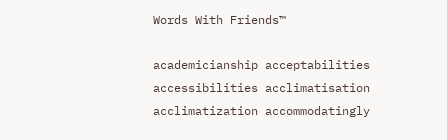Words With Friends™

academicianship acceptabilities accessibilities acclimatisation acclimatization accommodatingly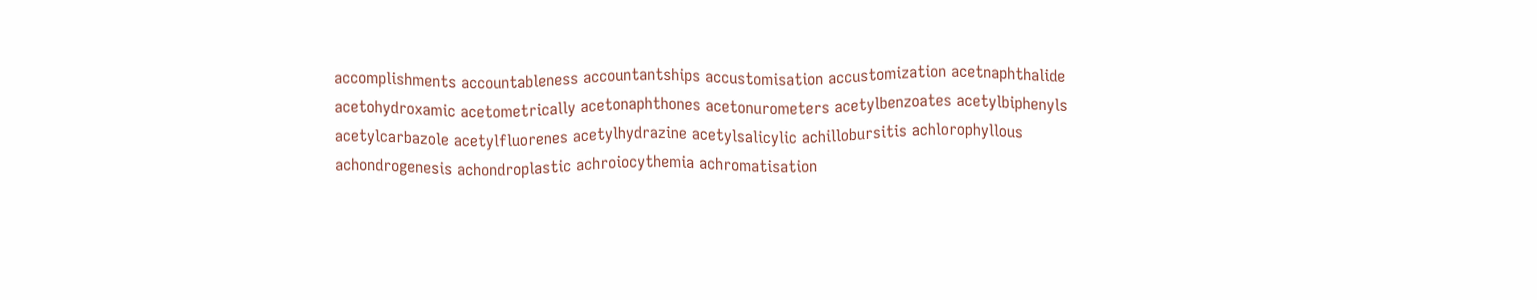accomplishments accountableness accountantships accustomisation accustomization acetnaphthalide acetohydroxamic acetometrically acetonaphthones acetonurometers acetylbenzoates acetylbiphenyls acetylcarbazole acetylfluorenes acetylhydrazine acetylsalicylic achillobursitis achlorophyllous achondrogenesis achondroplastic achroiocythemia achromatisation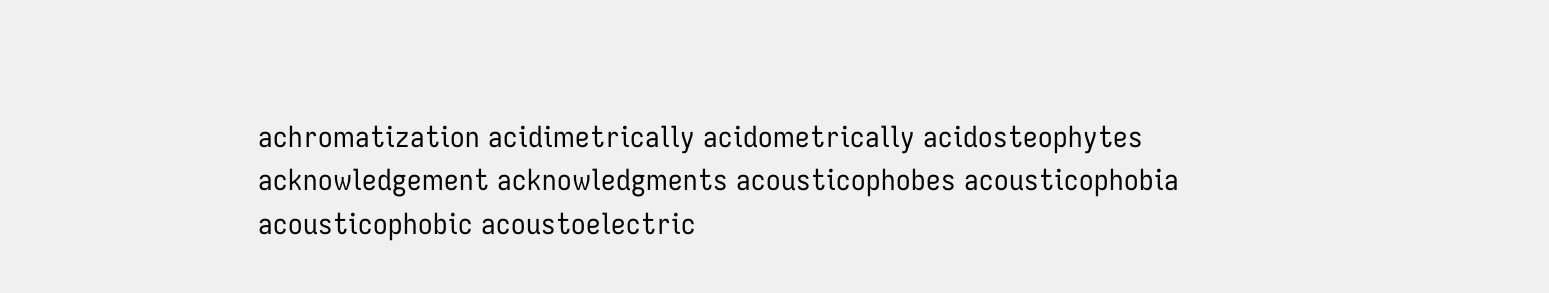achromatization acidimetrically acidometrically acidosteophytes acknowledgement acknowledgments acousticophobes acousticophobia acousticophobic acoustoelectric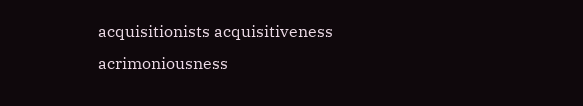acquisitionists acquisitiveness acrimoniousness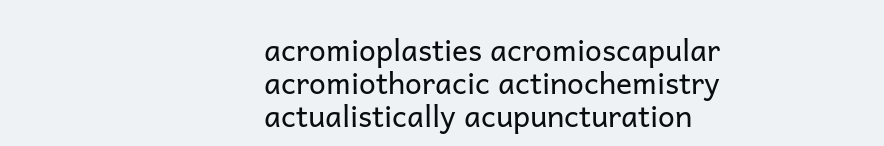acromioplasties acromioscapular acromiothoracic actinochemistry actualistically acupuncturation